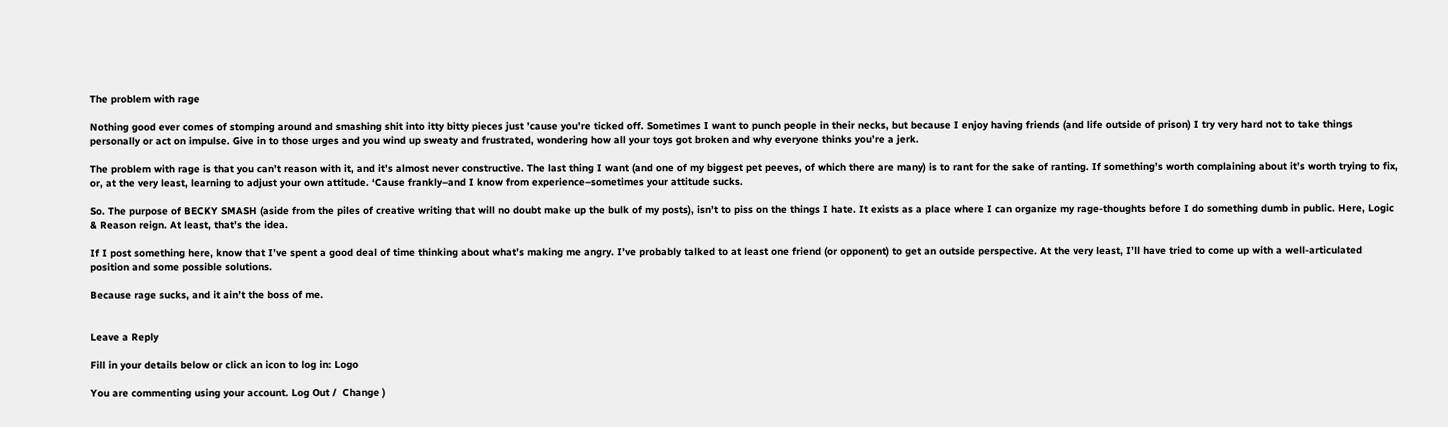The problem with rage

Nothing good ever comes of stomping around and smashing shit into itty bitty pieces just ’cause you’re ticked off. Sometimes I want to punch people in their necks, but because I enjoy having friends (and life outside of prison) I try very hard not to take things personally or act on impulse. Give in to those urges and you wind up sweaty and frustrated, wondering how all your toys got broken and why everyone thinks you’re a jerk.

The problem with rage is that you can’t reason with it, and it’s almost never constructive. The last thing I want (and one of my biggest pet peeves, of which there are many) is to rant for the sake of ranting. If something’s worth complaining about it’s worth trying to fix, or, at the very least, learning to adjust your own attitude. ‘Cause frankly–and I know from experience–sometimes your attitude sucks.

So. The purpose of BECKY SMASH (aside from the piles of creative writing that will no doubt make up the bulk of my posts), isn’t to piss on the things I hate. It exists as a place where I can organize my rage-thoughts before I do something dumb in public. Here, Logic & Reason reign. At least, that’s the idea.

If I post something here, know that I’ve spent a good deal of time thinking about what’s making me angry. I’ve probably talked to at least one friend (or opponent) to get an outside perspective. At the very least, I’ll have tried to come up with a well-articulated position and some possible solutions.

Because rage sucks, and it ain’t the boss of me.


Leave a Reply

Fill in your details below or click an icon to log in: Logo

You are commenting using your account. Log Out /  Change )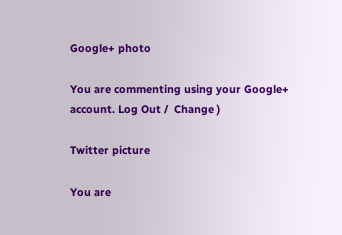Google+ photo

You are commenting using your Google+ account. Log Out /  Change )

Twitter picture

You are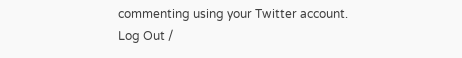commenting using your Twitter account. Log Out /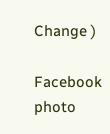Change )

Facebook photo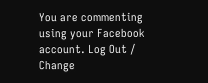You are commenting using your Facebook account. Log Out /  Change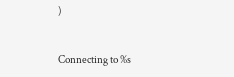)


Connecting to %s